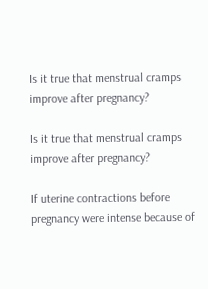Is it true that menstrual cramps improve after pregnancy?

Is it true that menstrual cramps improve after pregnancy?

If uterine contractions before pregnancy were intense because of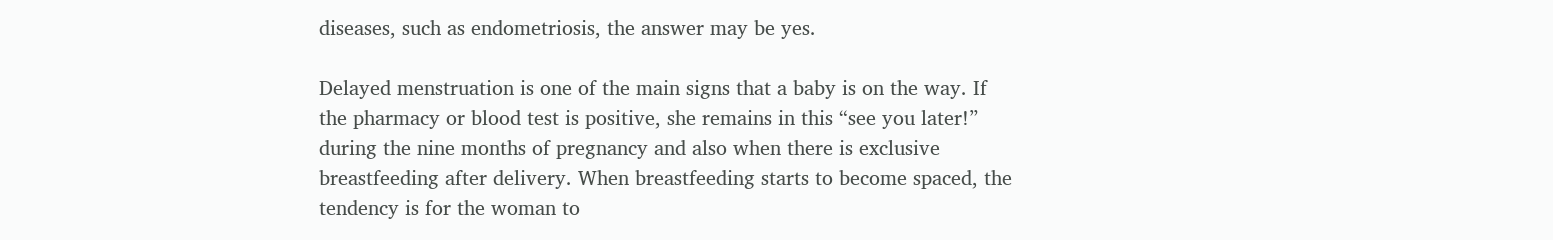diseases, such as endometriosis, the answer may be yes.

Delayed menstruation is one of the main signs that a baby is on the way. If the pharmacy or blood test is positive, she remains in this “see you later!” during the nine months of pregnancy and also when there is exclusive breastfeeding after delivery. When breastfeeding starts to become spaced, the tendency is for the woman to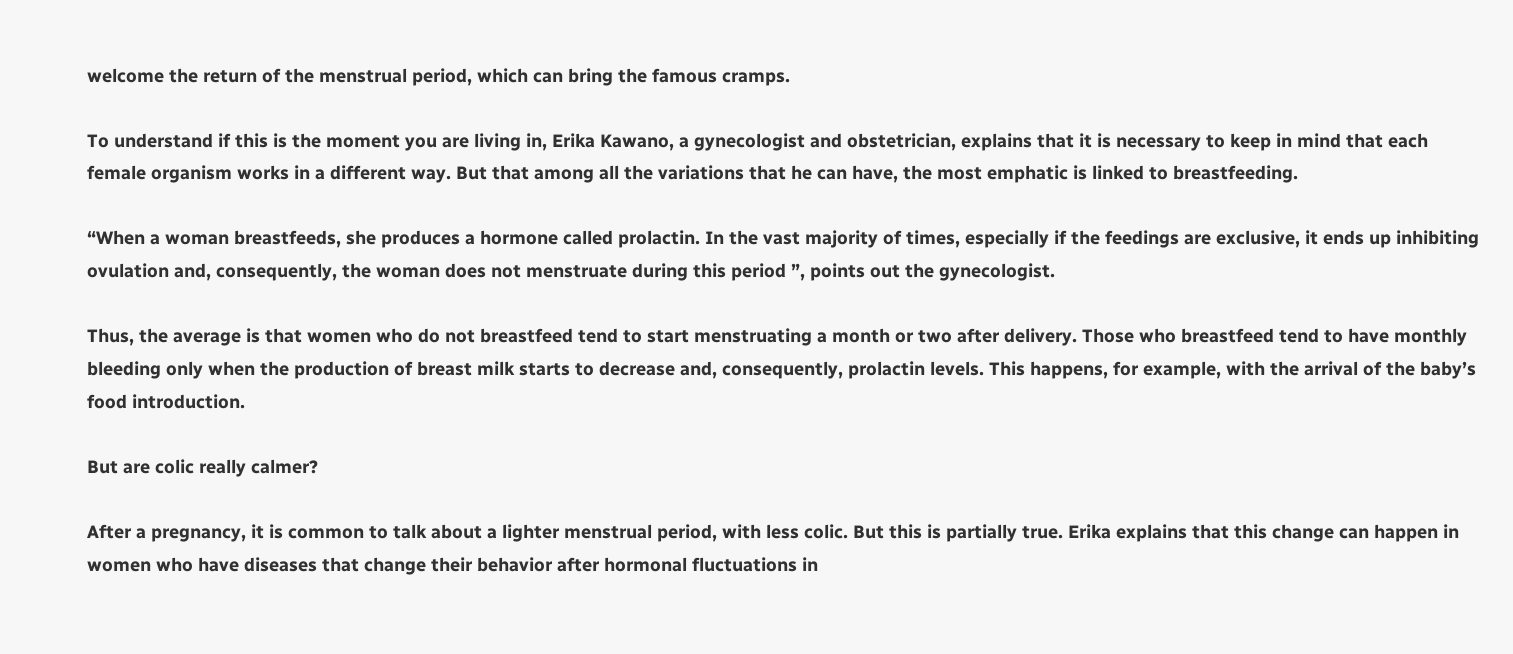welcome the return of the menstrual period, which can bring the famous cramps.

To understand if this is the moment you are living in, Erika Kawano, a gynecologist and obstetrician, explains that it is necessary to keep in mind that each female organism works in a different way. But that among all the variations that he can have, the most emphatic is linked to breastfeeding.

“When a woman breastfeeds, she produces a hormone called prolactin. In the vast majority of times, especially if the feedings are exclusive, it ends up inhibiting ovulation and, consequently, the woman does not menstruate during this period ”, points out the gynecologist.

Thus, the average is that women who do not breastfeed tend to start menstruating a month or two after delivery. Those who breastfeed tend to have monthly bleeding only when the production of breast milk starts to decrease and, consequently, prolactin levels. This happens, for example, with the arrival of the baby’s food introduction.

But are colic really calmer?

After a pregnancy, it is common to talk about a lighter menstrual period, with less colic. But this is partially true. Erika explains that this change can happen in women who have diseases that change their behavior after hormonal fluctuations in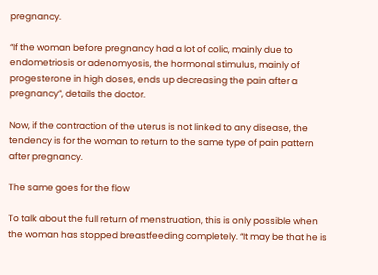pregnancy.

“If the woman before pregnancy had a lot of colic, mainly due to endometriosis or adenomyosis, the hormonal stimulus, mainly of progesterone in high doses, ends up decreasing the pain after a pregnancy”, details the doctor.

Now, if the contraction of the uterus is not linked to any disease, the tendency is for the woman to return to the same type of pain pattern after pregnancy.

The same goes for the flow

To talk about the full return of menstruation, this is only possible when the woman has stopped breastfeeding completely. “It may be that he is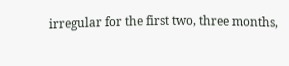irregular for the first two, three months,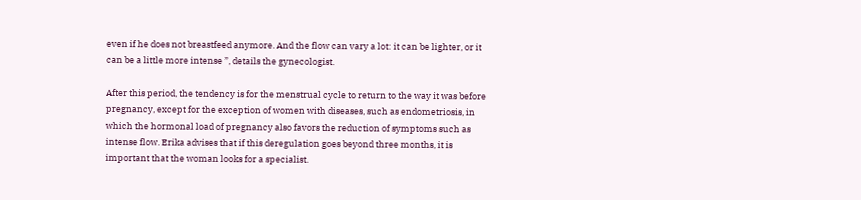even if he does not breastfeed anymore. And the flow can vary a lot: it can be lighter, or it can be a little more intense ”, details the gynecologist.

After this period, the tendency is for the menstrual cycle to return to the way it was before pregnancy, except for the exception of women with diseases, such as endometriosis, in which the hormonal load of pregnancy also favors the reduction of symptoms such as intense flow. Erika advises that if this deregulation goes beyond three months, it is important that the woman looks for a specialist.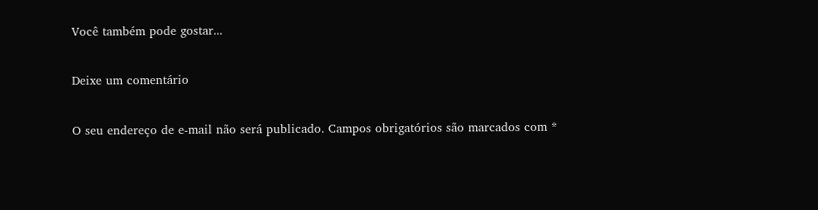Você também pode gostar...

Deixe um comentário

O seu endereço de e-mail não será publicado. Campos obrigatórios são marcados com *